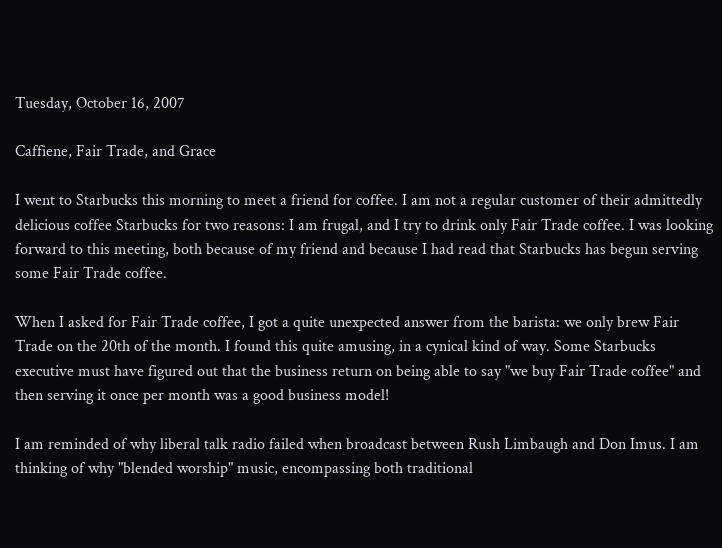Tuesday, October 16, 2007

Caffiene, Fair Trade, and Grace

I went to Starbucks this morning to meet a friend for coffee. I am not a regular customer of their admittedly delicious coffee Starbucks for two reasons: I am frugal, and I try to drink only Fair Trade coffee. I was looking forward to this meeting, both because of my friend and because I had read that Starbucks has begun serving some Fair Trade coffee.

When I asked for Fair Trade coffee, I got a quite unexpected answer from the barista: we only brew Fair Trade on the 20th of the month. I found this quite amusing, in a cynical kind of way. Some Starbucks executive must have figured out that the business return on being able to say "we buy Fair Trade coffee" and then serving it once per month was a good business model!

I am reminded of why liberal talk radio failed when broadcast between Rush Limbaugh and Don Imus. I am thinking of why "blended worship" music, encompassing both traditional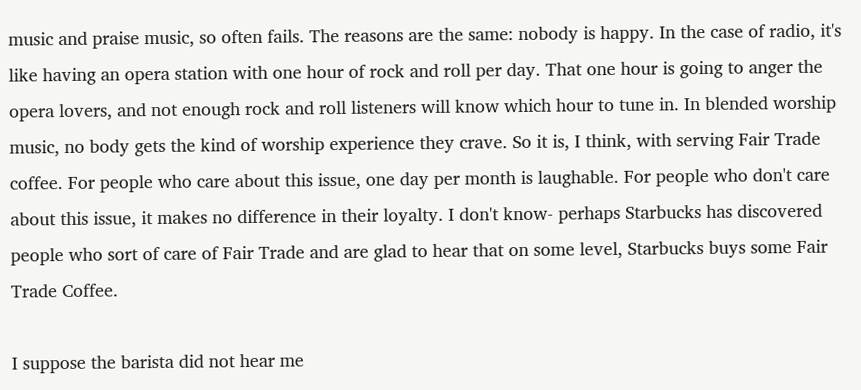music and praise music, so often fails. The reasons are the same: nobody is happy. In the case of radio, it's like having an opera station with one hour of rock and roll per day. That one hour is going to anger the opera lovers, and not enough rock and roll listeners will know which hour to tune in. In blended worship music, no body gets the kind of worship experience they crave. So it is, I think, with serving Fair Trade coffee. For people who care about this issue, one day per month is laughable. For people who don't care about this issue, it makes no difference in their loyalty. I don't know- perhaps Starbucks has discovered people who sort of care of Fair Trade and are glad to hear that on some level, Starbucks buys some Fair Trade Coffee.

I suppose the barista did not hear me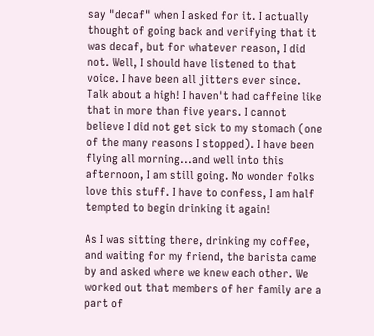say "decaf" when I asked for it. I actually thought of going back and verifying that it was decaf, but for whatever reason, I did not. Well, I should have listened to that voice. I have been all jitters ever since. Talk about a high! I haven't had caffeine like that in more than five years. I cannot believe I did not get sick to my stomach (one of the many reasons I stopped). I have been flying all morning...and well into this afternoon, I am still going. No wonder folks love this stuff. I have to confess, I am half tempted to begin drinking it again!

As I was sitting there, drinking my coffee, and waiting for my friend, the barista came by and asked where we knew each other. We worked out that members of her family are a part of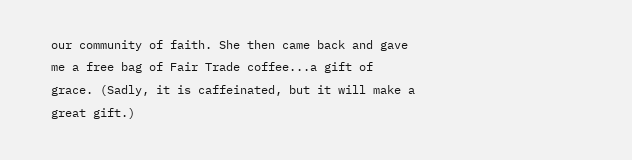our community of faith. She then came back and gave me a free bag of Fair Trade coffee...a gift of grace. (Sadly, it is caffeinated, but it will make a great gift.)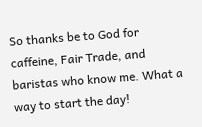So thanks be to God for caffeine, Fair Trade, and baristas who know me. What a way to start the day!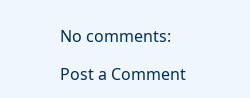No comments:

Post a Comment